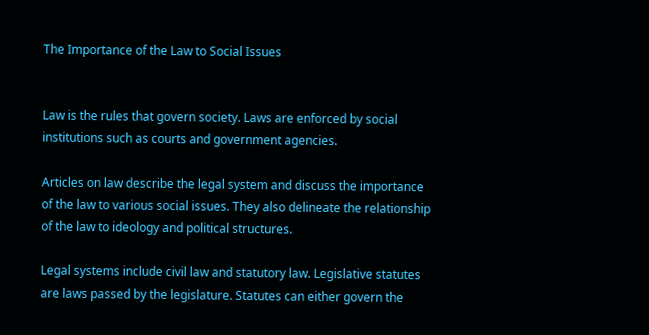The Importance of the Law to Social Issues


Law is the rules that govern society. Laws are enforced by social institutions such as courts and government agencies.

Articles on law describe the legal system and discuss the importance of the law to various social issues. They also delineate the relationship of the law to ideology and political structures.

Legal systems include civil law and statutory law. Legislative statutes are laws passed by the legislature. Statutes can either govern the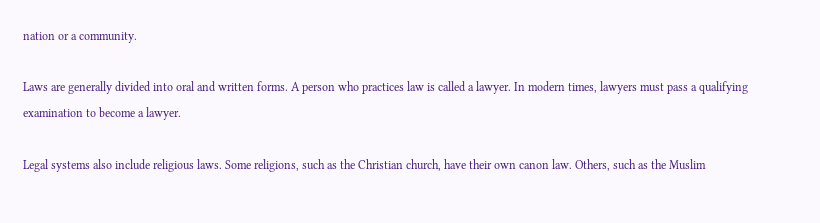nation or a community.

Laws are generally divided into oral and written forms. A person who practices law is called a lawyer. In modern times, lawyers must pass a qualifying examination to become a lawyer.

Legal systems also include religious laws. Some religions, such as the Christian church, have their own canon law. Others, such as the Muslim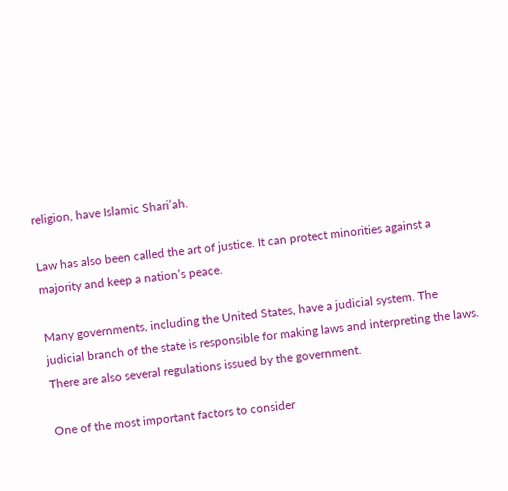religion, have Islamic Shari’ah.

Law has also been called the art of justice. It can protect minorities against a majority and keep a nation’s peace.

Many governments, including the United States, have a judicial system. The judicial branch of the state is responsible for making laws and interpreting the laws. There are also several regulations issued by the government.

One of the most important factors to consider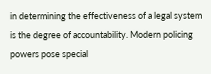in determining the effectiveness of a legal system is the degree of accountability. Modern policing powers pose special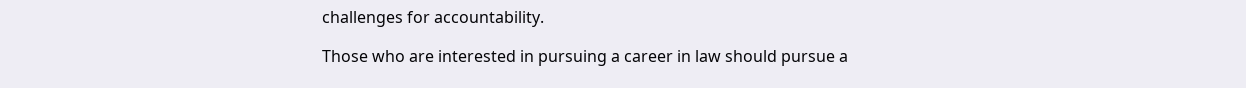challenges for accountability.

Those who are interested in pursuing a career in law should pursue a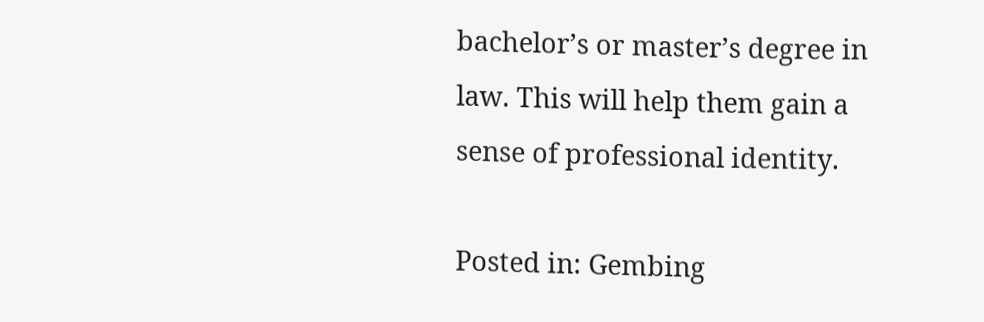bachelor’s or master’s degree in law. This will help them gain a sense of professional identity.

Posted in: Gembing